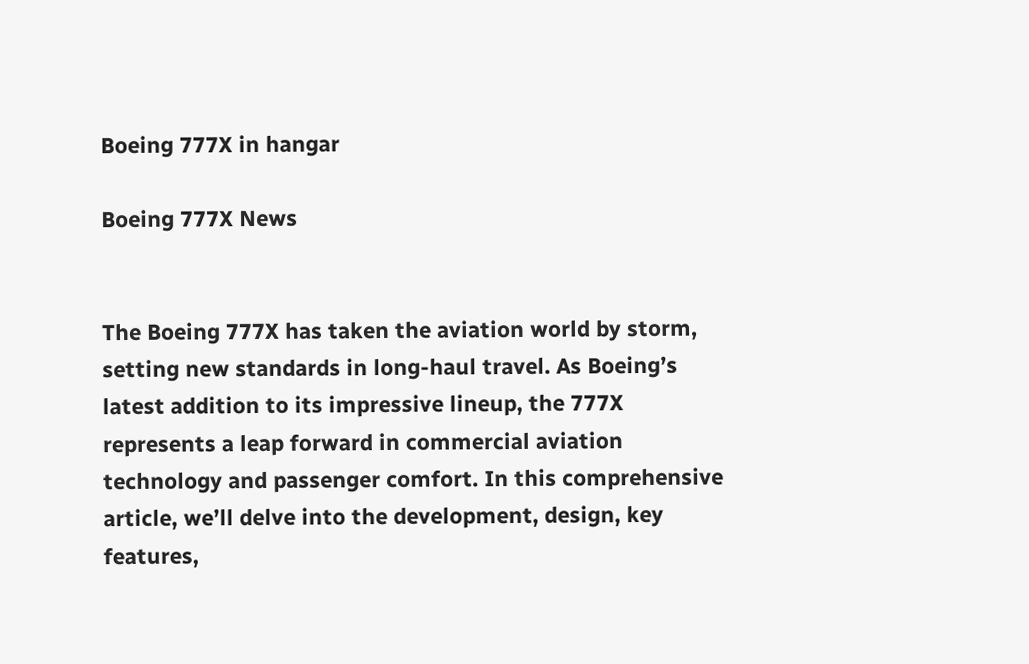Boeing 777X in hangar

Boeing 777X News


The Boeing 777X has taken the aviation world by storm, setting new standards in long-haul travel. As Boeing’s latest addition to its impressive lineup, the 777X represents a leap forward in commercial aviation technology and passenger comfort. In this comprehensive article, we’ll delve into the development, design, key features,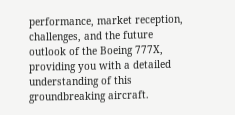performance, market reception, challenges, and the future outlook of the Boeing 777X, providing you with a detailed understanding of this groundbreaking aircraft.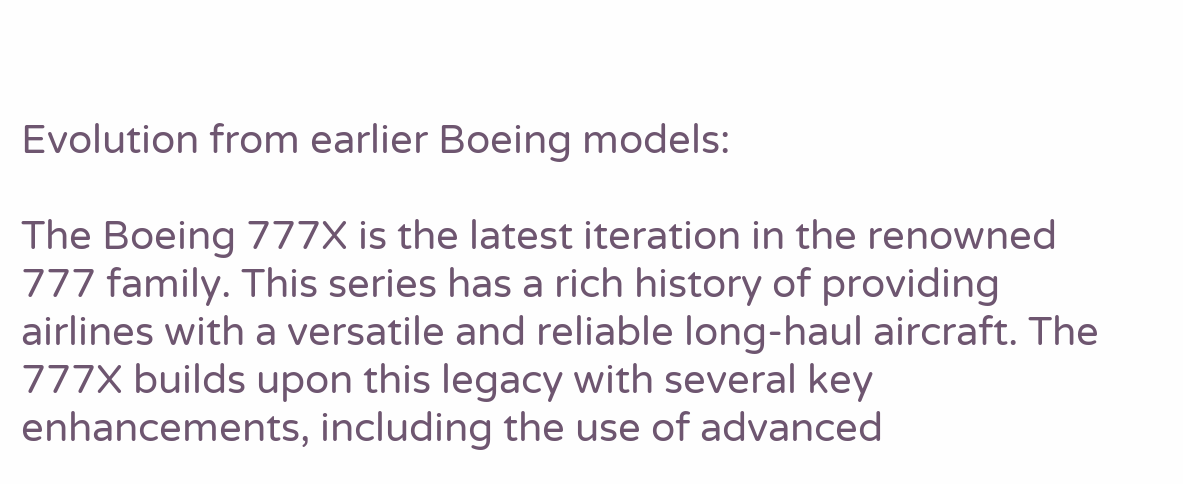Evolution from earlier Boeing models:

The Boeing 777X is the latest iteration in the renowned 777 family. This series has a rich history of providing airlines with a versatile and reliable long-haul aircraft. The 777X builds upon this legacy with several key enhancements, including the use of advanced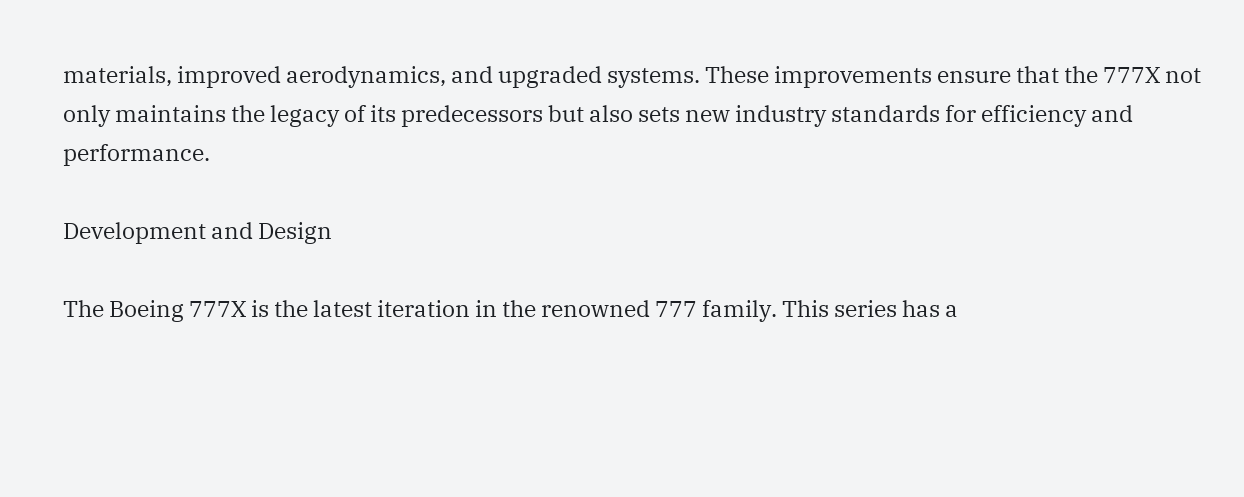materials, improved aerodynamics, and upgraded systems. These improvements ensure that the 777X not only maintains the legacy of its predecessors but also sets new industry standards for efficiency and performance.

Development and Design

The Boeing 777X is the latest iteration in the renowned 777 family. This series has a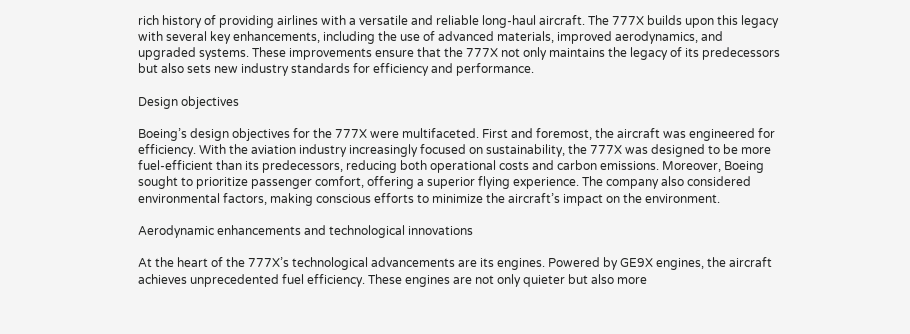rich history of providing airlines with a versatile and reliable long-haul aircraft. The 777X builds upon this legacy with several key enhancements, including the use of advanced materials, improved aerodynamics, and upgraded systems. These improvements ensure that the 777X not only maintains the legacy of its predecessors but also sets new industry standards for efficiency and performance.

Design objectives

Boeing’s design objectives for the 777X were multifaceted. First and foremost, the aircraft was engineered for efficiency. With the aviation industry increasingly focused on sustainability, the 777X was designed to be more fuel-efficient than its predecessors, reducing both operational costs and carbon emissions. Moreover, Boeing sought to prioritize passenger comfort, offering a superior flying experience. The company also considered environmental factors, making conscious efforts to minimize the aircraft’s impact on the environment.

Aerodynamic enhancements and technological innovations

At the heart of the 777X’s technological advancements are its engines. Powered by GE9X engines, the aircraft achieves unprecedented fuel efficiency. These engines are not only quieter but also more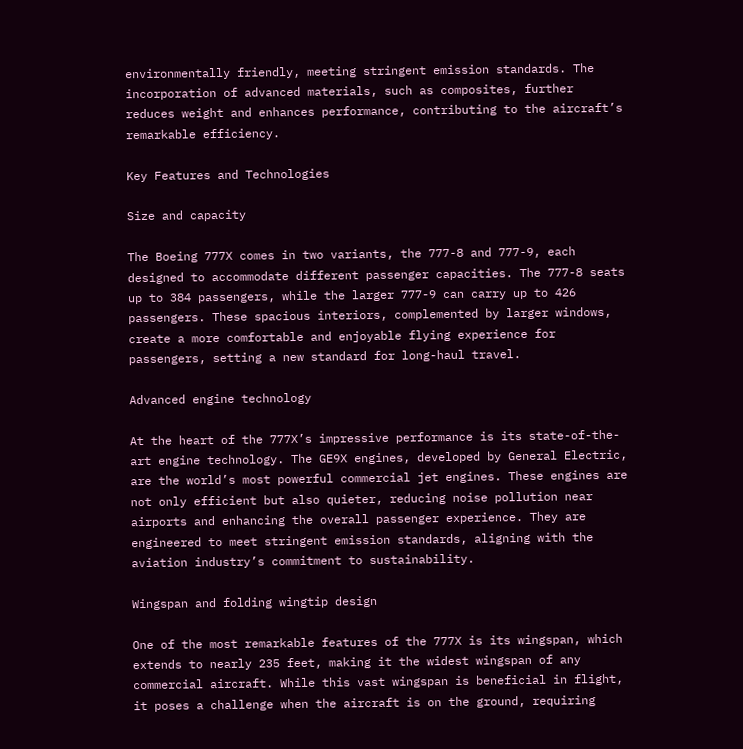environmentally friendly, meeting stringent emission standards. The incorporation of advanced materials, such as composites, further reduces weight and enhances performance, contributing to the aircraft’s remarkable efficiency.

Key Features and Technologies

Size and capacity

The Boeing 777X comes in two variants, the 777-8 and 777-9, each designed to accommodate different passenger capacities. The 777-8 seats up to 384 passengers, while the larger 777-9 can carry up to 426 passengers. These spacious interiors, complemented by larger windows, create a more comfortable and enjoyable flying experience for passengers, setting a new standard for long-haul travel.

Advanced engine technology

At the heart of the 777X’s impressive performance is its state-of-the-art engine technology. The GE9X engines, developed by General Electric, are the world’s most powerful commercial jet engines. These engines are not only efficient but also quieter, reducing noise pollution near airports and enhancing the overall passenger experience. They are engineered to meet stringent emission standards, aligning with the aviation industry’s commitment to sustainability.

Wingspan and folding wingtip design

One of the most remarkable features of the 777X is its wingspan, which extends to nearly 235 feet, making it the widest wingspan of any commercial aircraft. While this vast wingspan is beneficial in flight, it poses a challenge when the aircraft is on the ground, requiring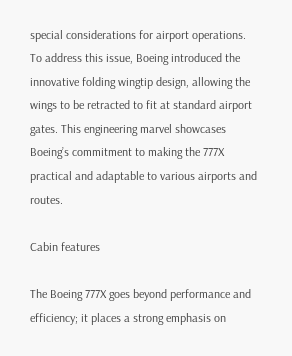special considerations for airport operations. To address this issue, Boeing introduced the innovative folding wingtip design, allowing the wings to be retracted to fit at standard airport gates. This engineering marvel showcases Boeing’s commitment to making the 777X practical and adaptable to various airports and routes.

Cabin features

The Boeing 777X goes beyond performance and efficiency; it places a strong emphasis on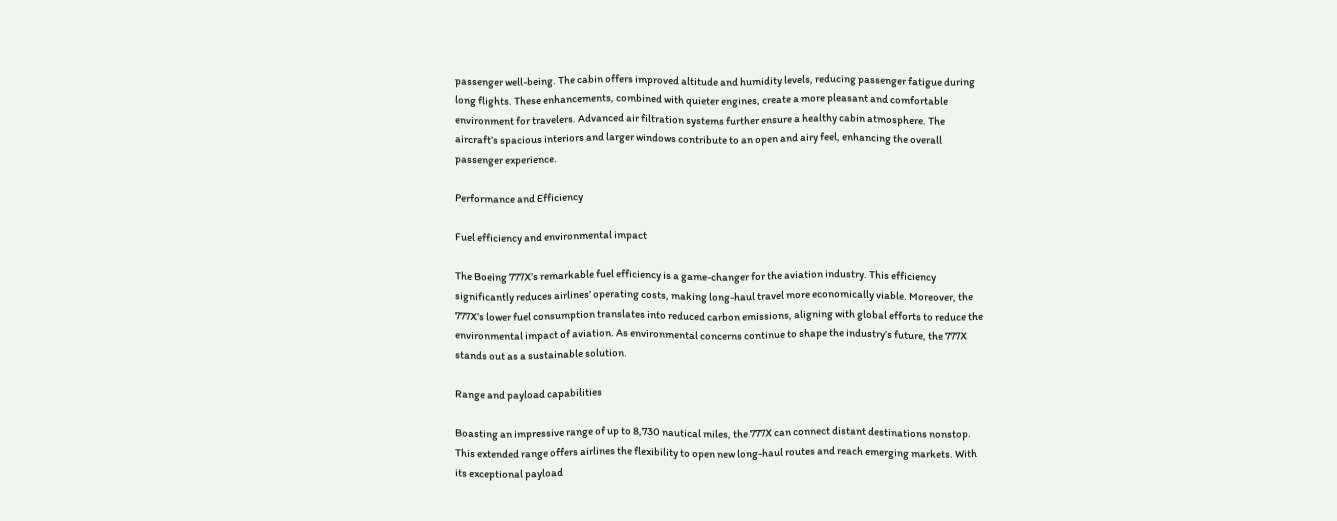passenger well-being. The cabin offers improved altitude and humidity levels, reducing passenger fatigue during long flights. These enhancements, combined with quieter engines, create a more pleasant and comfortable environment for travelers. Advanced air filtration systems further ensure a healthy cabin atmosphere. The aircraft’s spacious interiors and larger windows contribute to an open and airy feel, enhancing the overall passenger experience.

Performance and Efficiency

Fuel efficiency and environmental impact

The Boeing 777X’s remarkable fuel efficiency is a game-changer for the aviation industry. This efficiency significantly reduces airlines’ operating costs, making long-haul travel more economically viable. Moreover, the 777X’s lower fuel consumption translates into reduced carbon emissions, aligning with global efforts to reduce the environmental impact of aviation. As environmental concerns continue to shape the industry’s future, the 777X stands out as a sustainable solution.

Range and payload capabilities

Boasting an impressive range of up to 8,730 nautical miles, the 777X can connect distant destinations nonstop. This extended range offers airlines the flexibility to open new long-haul routes and reach emerging markets. With its exceptional payload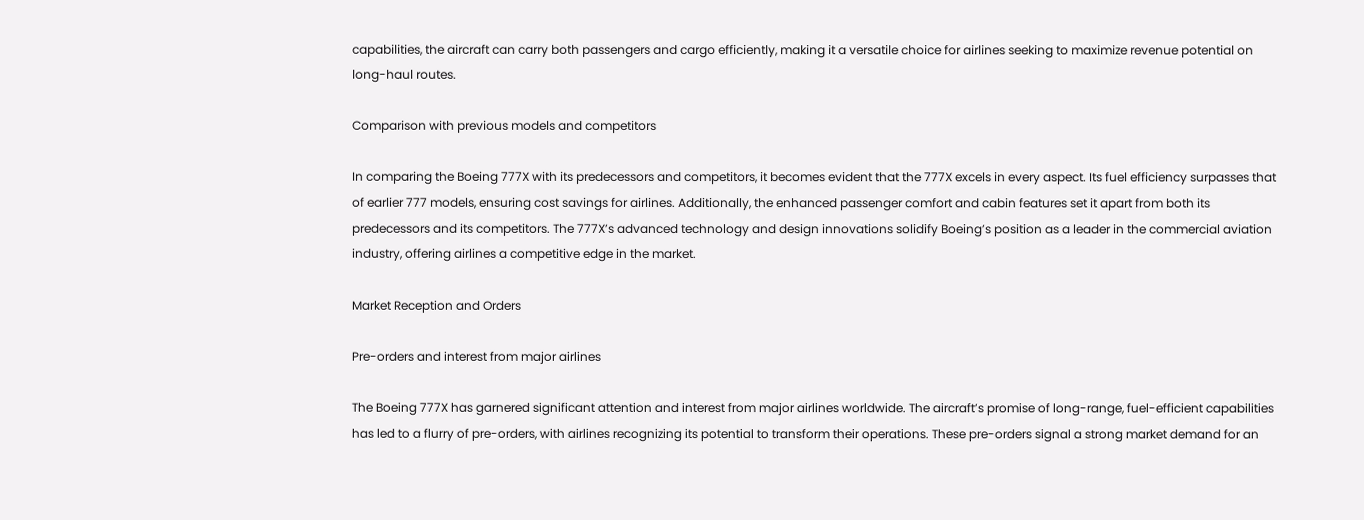capabilities, the aircraft can carry both passengers and cargo efficiently, making it a versatile choice for airlines seeking to maximize revenue potential on long-haul routes.

Comparison with previous models and competitors

In comparing the Boeing 777X with its predecessors and competitors, it becomes evident that the 777X excels in every aspect. Its fuel efficiency surpasses that of earlier 777 models, ensuring cost savings for airlines. Additionally, the enhanced passenger comfort and cabin features set it apart from both its predecessors and its competitors. The 777X’s advanced technology and design innovations solidify Boeing’s position as a leader in the commercial aviation industry, offering airlines a competitive edge in the market.

Market Reception and Orders

Pre-orders and interest from major airlines

The Boeing 777X has garnered significant attention and interest from major airlines worldwide. The aircraft’s promise of long-range, fuel-efficient capabilities has led to a flurry of pre-orders, with airlines recognizing its potential to transform their operations. These pre-orders signal a strong market demand for an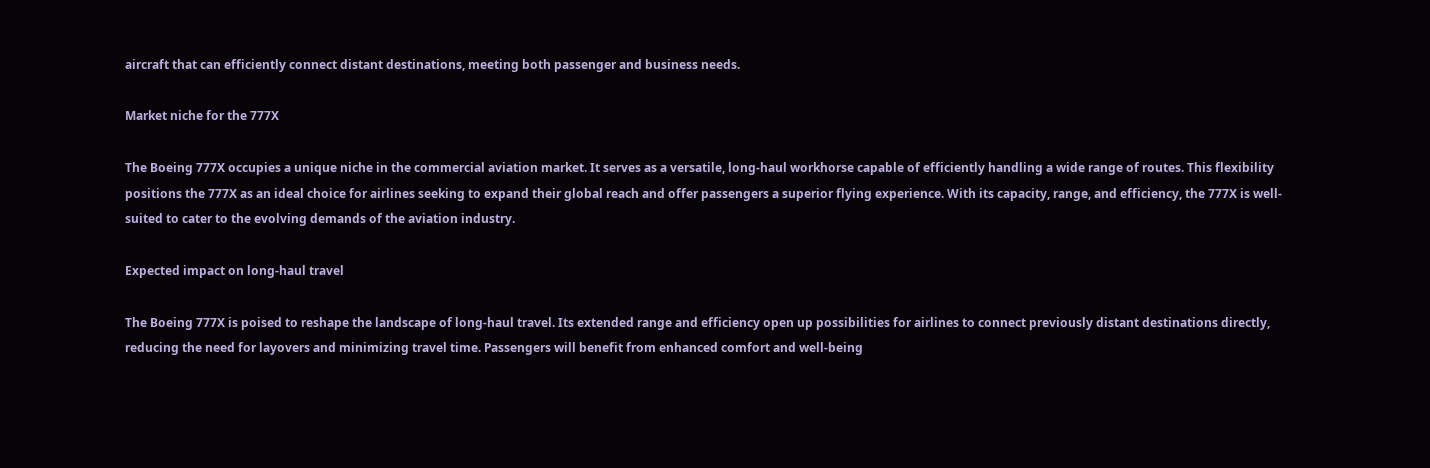aircraft that can efficiently connect distant destinations, meeting both passenger and business needs.

Market niche for the 777X

The Boeing 777X occupies a unique niche in the commercial aviation market. It serves as a versatile, long-haul workhorse capable of efficiently handling a wide range of routes. This flexibility positions the 777X as an ideal choice for airlines seeking to expand their global reach and offer passengers a superior flying experience. With its capacity, range, and efficiency, the 777X is well-suited to cater to the evolving demands of the aviation industry.

Expected impact on long-haul travel

The Boeing 777X is poised to reshape the landscape of long-haul travel. Its extended range and efficiency open up possibilities for airlines to connect previously distant destinations directly, reducing the need for layovers and minimizing travel time. Passengers will benefit from enhanced comfort and well-being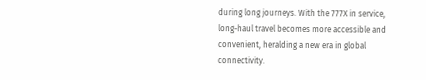during long journeys. With the 777X in service, long-haul travel becomes more accessible and convenient, heralding a new era in global connectivity.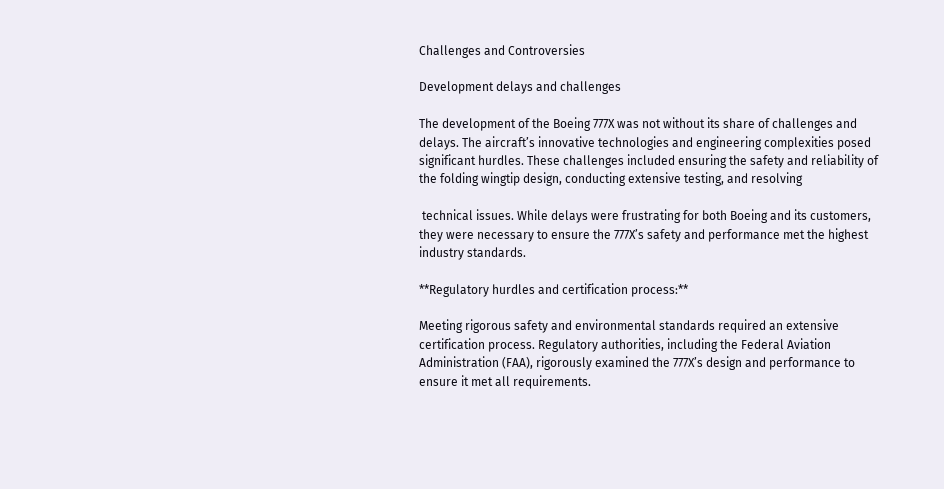Challenges and Controversies

Development delays and challenges

The development of the Boeing 777X was not without its share of challenges and delays. The aircraft’s innovative technologies and engineering complexities posed significant hurdles. These challenges included ensuring the safety and reliability of the folding wingtip design, conducting extensive testing, and resolving

 technical issues. While delays were frustrating for both Boeing and its customers, they were necessary to ensure the 777X’s safety and performance met the highest industry standards.

**Regulatory hurdles and certification process:**

Meeting rigorous safety and environmental standards required an extensive certification process. Regulatory authorities, including the Federal Aviation Administration (FAA), rigorously examined the 777X’s design and performance to ensure it met all requirements.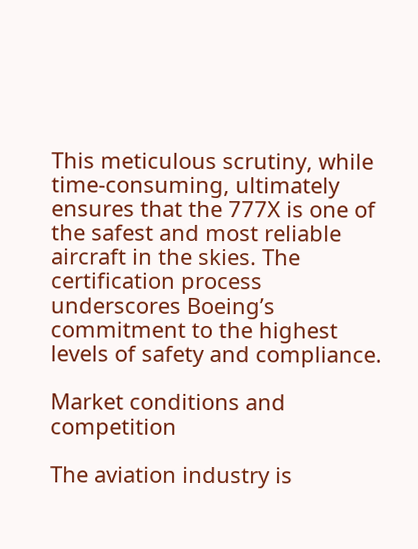This meticulous scrutiny, while time-consuming, ultimately ensures that the 777X is one of the safest and most reliable aircraft in the skies. The certification process underscores Boeing’s commitment to the highest levels of safety and compliance.

Market conditions and competition

The aviation industry is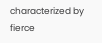characterized by fierce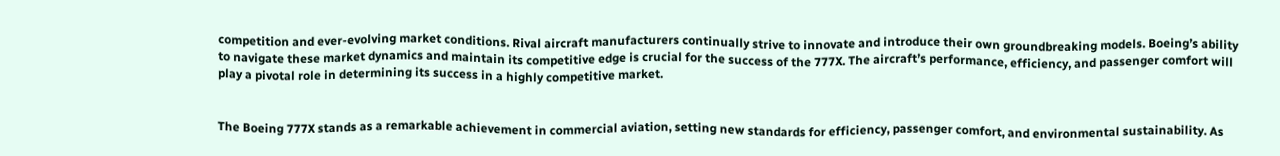competition and ever-evolving market conditions. Rival aircraft manufacturers continually strive to innovate and introduce their own groundbreaking models. Boeing’s ability to navigate these market dynamics and maintain its competitive edge is crucial for the success of the 777X. The aircraft’s performance, efficiency, and passenger comfort will play a pivotal role in determining its success in a highly competitive market.


The Boeing 777X stands as a remarkable achievement in commercial aviation, setting new standards for efficiency, passenger comfort, and environmental sustainability. As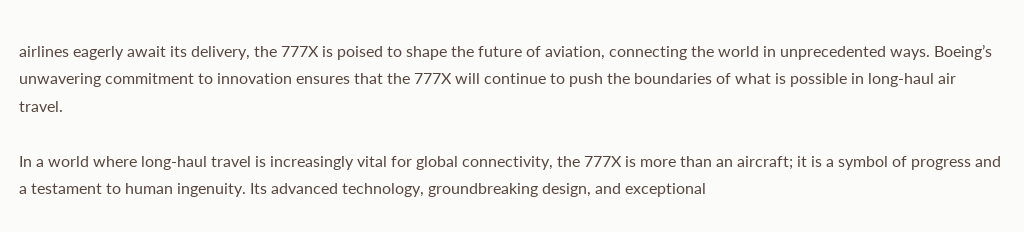airlines eagerly await its delivery, the 777X is poised to shape the future of aviation, connecting the world in unprecedented ways. Boeing’s unwavering commitment to innovation ensures that the 777X will continue to push the boundaries of what is possible in long-haul air travel.

In a world where long-haul travel is increasingly vital for global connectivity, the 777X is more than an aircraft; it is a symbol of progress and a testament to human ingenuity. Its advanced technology, groundbreaking design, and exceptional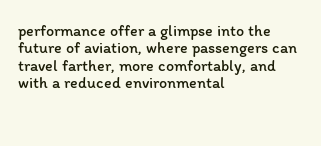performance offer a glimpse into the future of aviation, where passengers can travel farther, more comfortably, and with a reduced environmental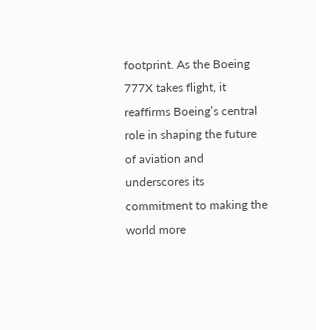footprint. As the Boeing 777X takes flight, it reaffirms Boeing’s central role in shaping the future of aviation and underscores its commitment to making the world more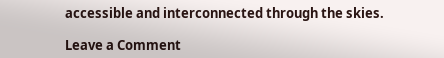accessible and interconnected through the skies.

Leave a Comment